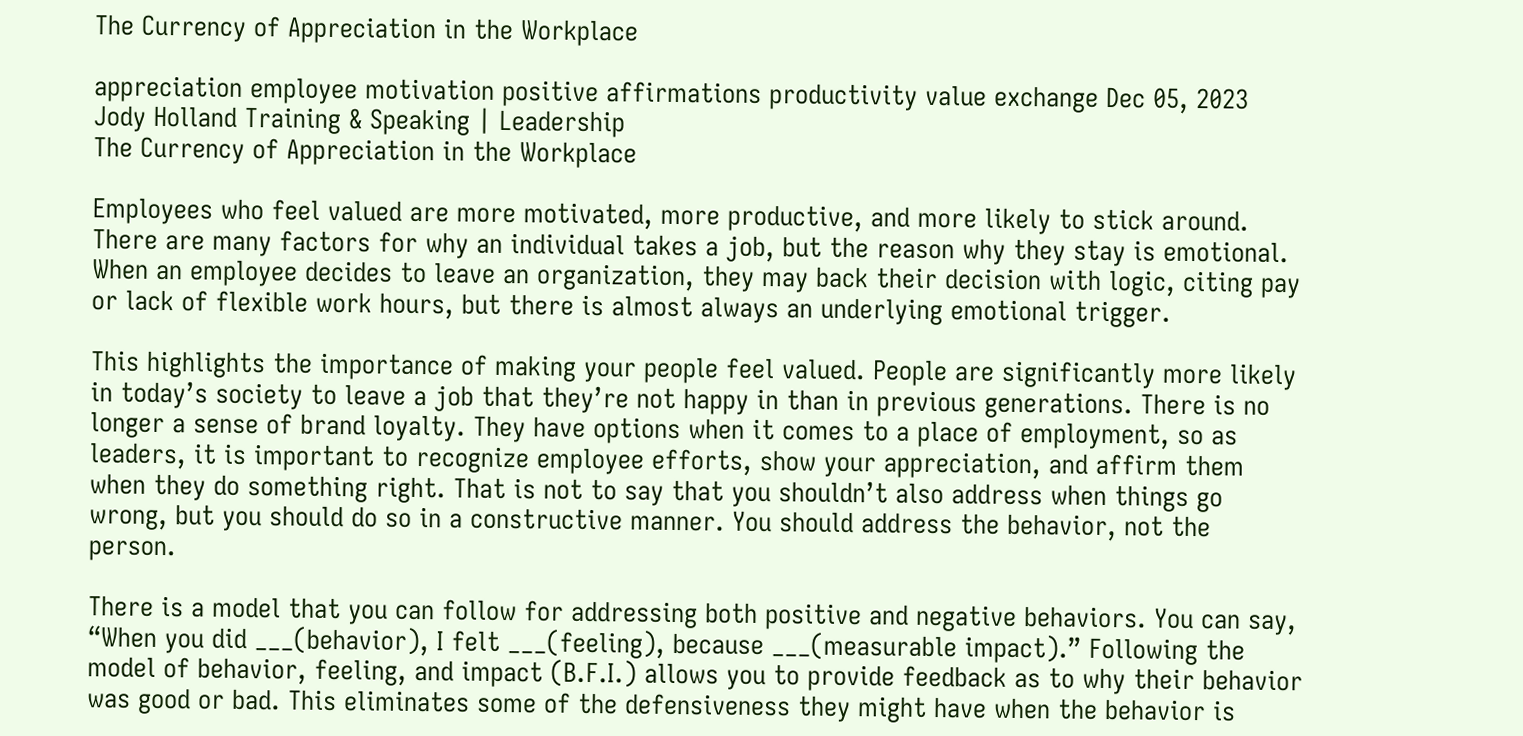The Currency of Appreciation in the Workplace

appreciation employee motivation positive affirmations productivity value exchange Dec 05, 2023
Jody Holland Training & Speaking | Leadership
The Currency of Appreciation in the Workplace

Employees who feel valued are more motivated, more productive, and more likely to stick around. There are many factors for why an individual takes a job, but the reason why they stay is emotional. When an employee decides to leave an organization, they may back their decision with logic, citing pay or lack of flexible work hours, but there is almost always an underlying emotional trigger.

This highlights the importance of making your people feel valued. People are significantly more likely in today’s society to leave a job that they’re not happy in than in previous generations. There is no longer a sense of brand loyalty. They have options when it comes to a place of employment, so as leaders, it is important to recognize employee efforts, show your appreciation, and affirm them when they do something right. That is not to say that you shouldn’t also address when things go wrong, but you should do so in a constructive manner. You should address the behavior, not the person.

There is a model that you can follow for addressing both positive and negative behaviors. You can say, “When you did ___(behavior), I felt ___(feeling), because ___(measurable impact).” Following the model of behavior, feeling, and impact (B.F.I.) allows you to provide feedback as to why their behavior was good or bad. This eliminates some of the defensiveness they might have when the behavior is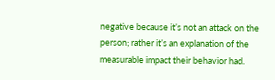negative because it’s not an attack on the person; rather it’s an explanation of the measurable impact their behavior had.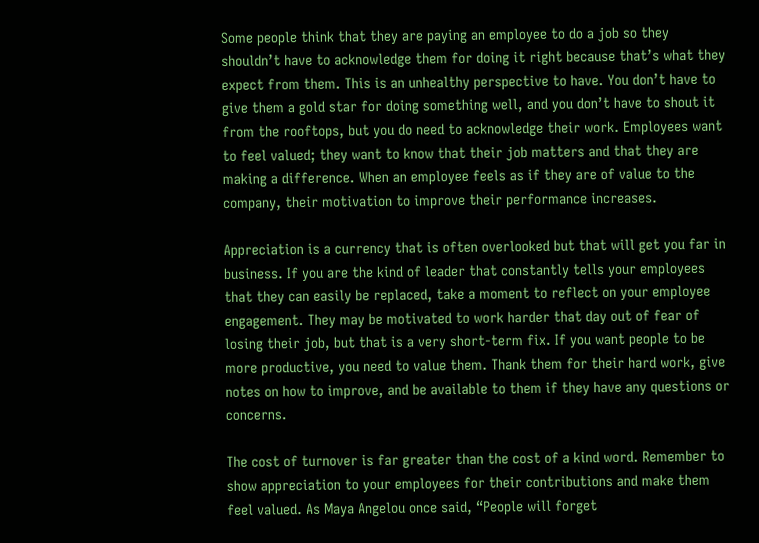Some people think that they are paying an employee to do a job so they shouldn’t have to acknowledge them for doing it right because that’s what they expect from them. This is an unhealthy perspective to have. You don’t have to give them a gold star for doing something well, and you don’t have to shout it from the rooftops, but you do need to acknowledge their work. Employees want to feel valued; they want to know that their job matters and that they are making a difference. When an employee feels as if they are of value to the company, their motivation to improve their performance increases.

Appreciation is a currency that is often overlooked but that will get you far in business. If you are the kind of leader that constantly tells your employees that they can easily be replaced, take a moment to reflect on your employee engagement. They may be motivated to work harder that day out of fear of losing their job, but that is a very short-term fix. If you want people to be more productive, you need to value them. Thank them for their hard work, give notes on how to improve, and be available to them if they have any questions or concerns.

The cost of turnover is far greater than the cost of a kind word. Remember to show appreciation to your employees for their contributions and make them feel valued. As Maya Angelou once said, “People will forget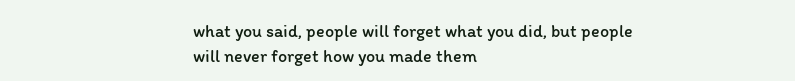what you said, people will forget what you did, but people will never forget how you made them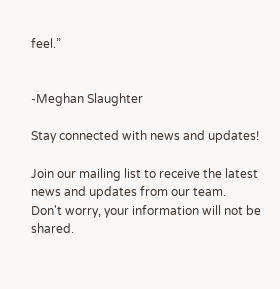feel.”


-Meghan Slaughter

Stay connected with news and updates!

Join our mailing list to receive the latest news and updates from our team.
Don't worry, your information will not be shared.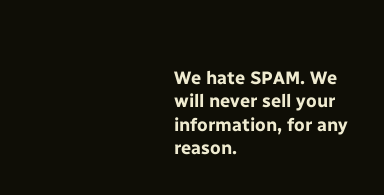We hate SPAM. We will never sell your information, for any reason.